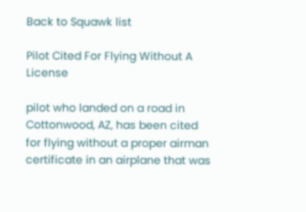Back to Squawk list

Pilot Cited For Flying Without A License

pilot who landed on a road in Cottonwood, AZ, has been cited for flying without a proper airman certificate in an airplane that was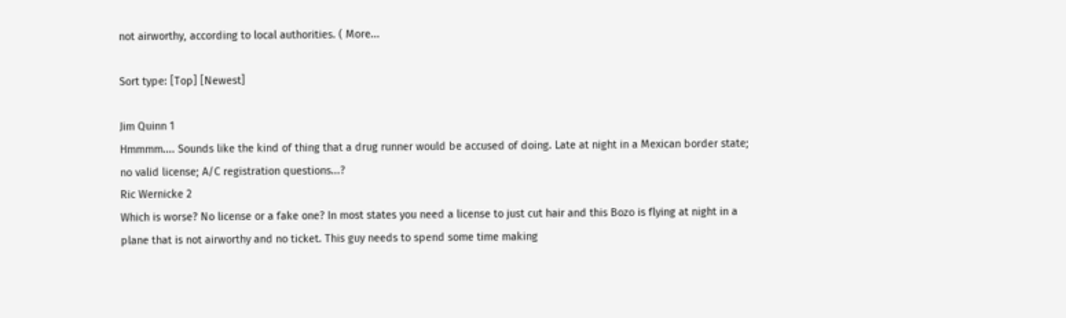not airworthy, according to local authorities. ( More...

Sort type: [Top] [Newest]

Jim Quinn 1
Hmmmm.... Sounds like the kind of thing that a drug runner would be accused of doing. Late at night in a Mexican border state; no valid license; A/C registration questions...?
Ric Wernicke 2
Which is worse? No license or a fake one? In most states you need a license to just cut hair and this Bozo is flying at night in a plane that is not airworthy and no ticket. This guy needs to spend some time making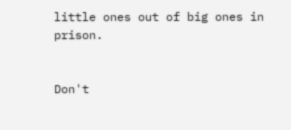little ones out of big ones in prison.


Don't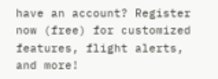have an account? Register now (free) for customized features, flight alerts, and more!